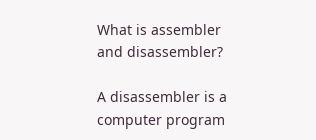What is assembler and disassembler?

A disassembler is a computer program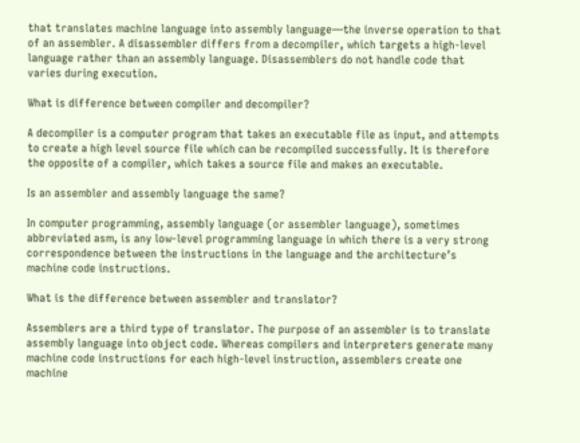that translates machine language into assembly language—the inverse operation to that of an assembler. A disassembler differs from a decompiler, which targets a high-level language rather than an assembly language. Disassemblers do not handle code that varies during execution.

What is difference between compiler and decompiler?

A decompiler is a computer program that takes an executable file as input, and attempts to create a high level source file which can be recompiled successfully. It is therefore the opposite of a compiler, which takes a source file and makes an executable.

Is an assembler and assembly language the same?

In computer programming, assembly language (or assembler language), sometimes abbreviated asm, is any low-level programming language in which there is a very strong correspondence between the instructions in the language and the architecture’s machine code instructions.

What is the difference between assembler and translator?

Assemblers are a third type of translator. The purpose of an assembler is to translate assembly language into object code. Whereas compilers and interpreters generate many machine code instructions for each high-level instruction, assemblers create one machine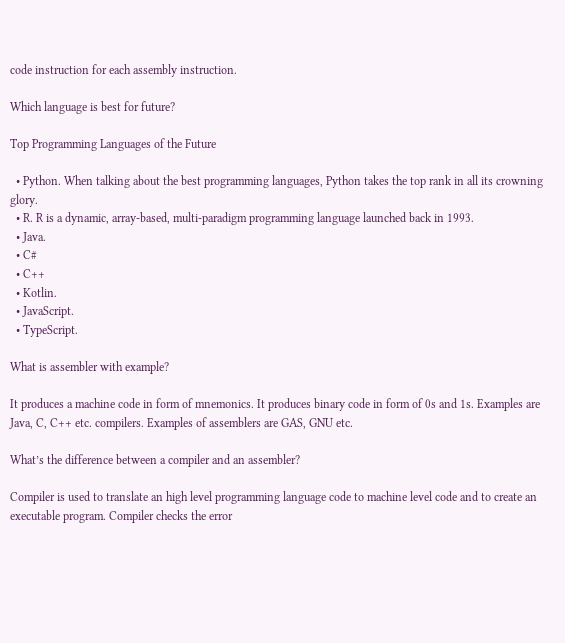code instruction for each assembly instruction.

Which language is best for future?

Top Programming Languages of the Future

  • Python. When talking about the best programming languages, Python takes the top rank in all its crowning glory.
  • R. R is a dynamic, array-based, multi-paradigm programming language launched back in 1993.
  • Java.
  • C#
  • C++
  • Kotlin.
  • JavaScript.
  • TypeScript.

What is assembler with example?

It produces a machine code in form of mnemonics. It produces binary code in form of 0s and 1s. Examples are Java, C, C++ etc. compilers. Examples of assemblers are GAS, GNU etc.

What’s the difference between a compiler and an assembler?

Compiler is used to translate an high level programming language code to machine level code and to create an executable program. Compiler checks the error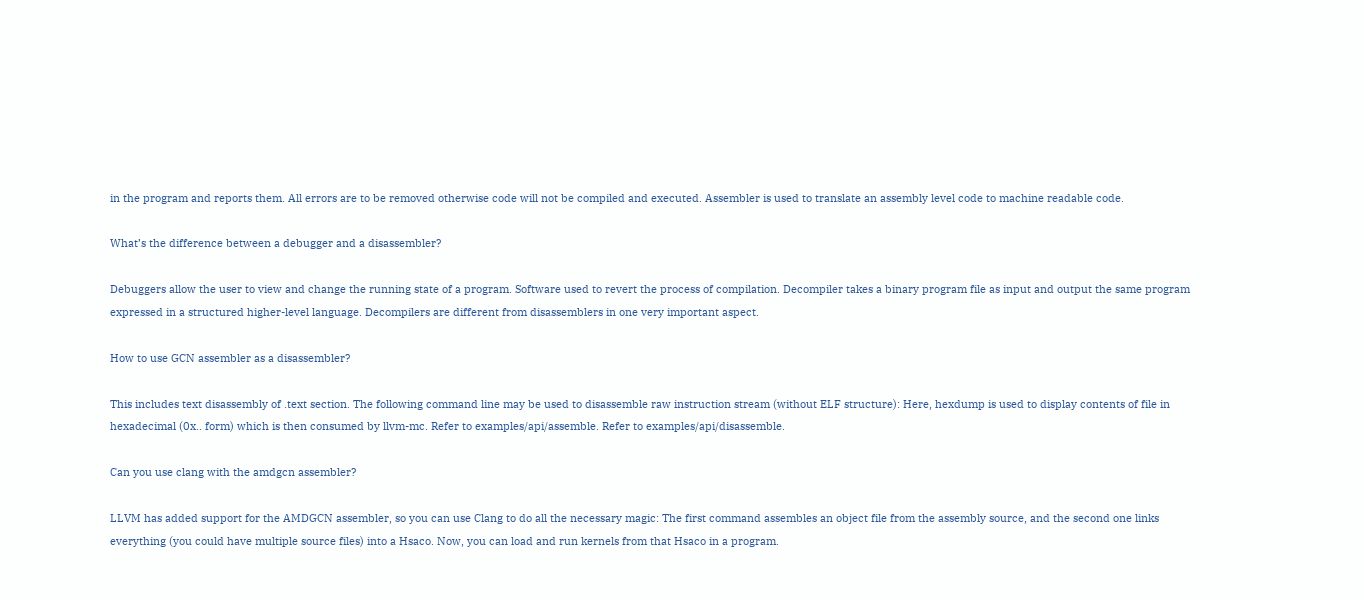in the program and reports them. All errors are to be removed otherwise code will not be compiled and executed. Assembler is used to translate an assembly level code to machine readable code.

What’s the difference between a debugger and a disassembler?

Debuggers allow the user to view and change the running state of a program. Software used to revert the process of compilation. Decompiler takes a binary program file as input and output the same program expressed in a structured higher-level language. Decompilers are different from disassemblers in one very important aspect.

How to use GCN assembler as a disassembler?

This includes text disassembly of .text section. The following command line may be used to disassemble raw instruction stream (without ELF structure): Here, hexdump is used to display contents of file in hexadecimal (0x.. form) which is then consumed by llvm-mc. Refer to examples/api/assemble. Refer to examples/api/disassemble.

Can you use clang with the amdgcn assembler?

LLVM has added support for the AMDGCN assembler, so you can use Clang to do all the necessary magic: The first command assembles an object file from the assembly source, and the second one links everything (you could have multiple source files) into a Hsaco. Now, you can load and run kernels from that Hsaco in a program.